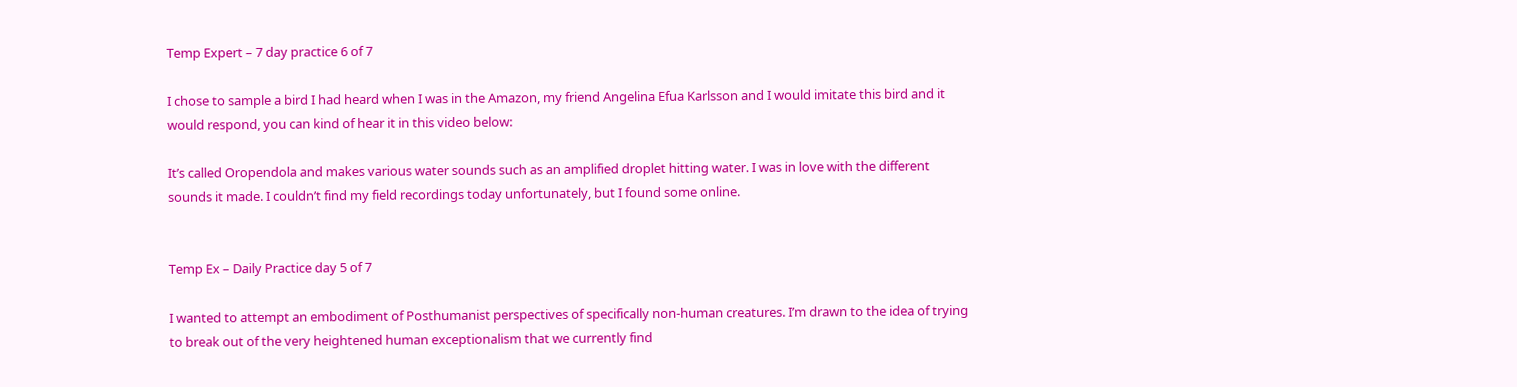Temp Expert – 7 day practice 6 of 7

I chose to sample a bird I had heard when I was in the Amazon, my friend Angelina Efua Karlsson and I would imitate this bird and it would respond, you can kind of hear it in this video below:

It’s called Oropendola and makes various water sounds such as an amplified droplet hitting water. I was in love with the different sounds it made. I couldn’t find my field recordings today unfortunately, but I found some online.


Temp Ex – Daily Practice day 5 of 7

I wanted to attempt an embodiment of Posthumanist perspectives of specifically non-human creatures. I’m drawn to the idea of trying to break out of the very heightened human exceptionalism that we currently find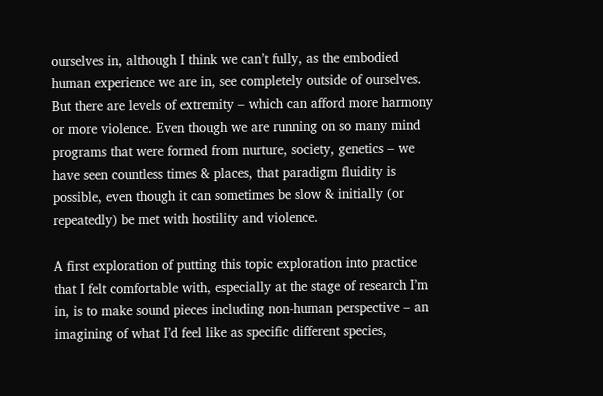ourselves in, although I think we can’t fully, as the embodied human experience we are in, see completely outside of ourselves. But there are levels of extremity – which can afford more harmony or more violence. Even though we are running on so many mind programs that were formed from nurture, society, genetics – we have seen countless times & places, that paradigm fluidity is possible, even though it can sometimes be slow & initially (or repeatedly) be met with hostility and violence.

A first exploration of putting this topic exploration into practice that I felt comfortable with, especially at the stage of research I’m in, is to make sound pieces including non-human perspective – an imagining of what I’d feel like as specific different species,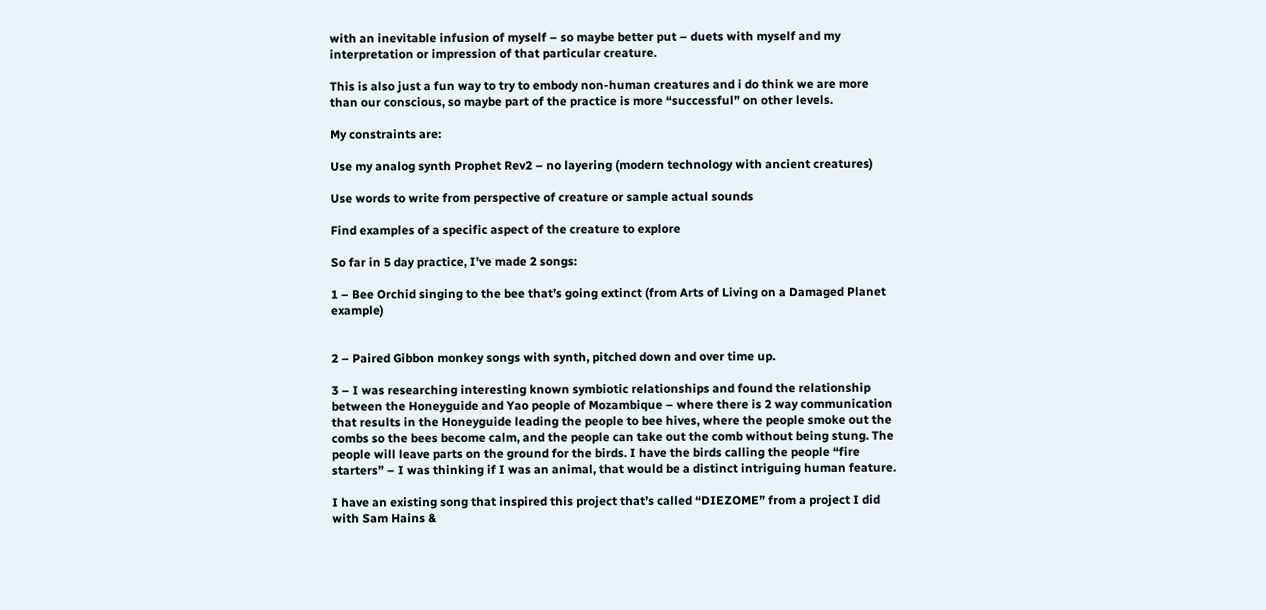with an inevitable infusion of myself – so maybe better put – duets with myself and my interpretation or impression of that particular creature.

This is also just a fun way to try to embody non-human creatures and i do think we are more than our conscious, so maybe part of the practice is more “successful” on other levels.

My constraints are:

Use my analog synth Prophet Rev2 – no layering (modern technology with ancient creatures)

Use words to write from perspective of creature or sample actual sounds

Find examples of a specific aspect of the creature to explore

So far in 5 day practice, I’ve made 2 songs:

1 – Bee Orchid singing to the bee that’s going extinct (from Arts of Living on a Damaged Planet example)


2 – Paired Gibbon monkey songs with synth, pitched down and over time up.

3 – I was researching interesting known symbiotic relationships and found the relationship between the Honeyguide and Yao people of Mozambique – where there is 2 way communication that results in the Honeyguide leading the people to bee hives, where the people smoke out the combs so the bees become calm, and the people can take out the comb without being stung. The people will leave parts on the ground for the birds. I have the birds calling the people “fire starters” – I was thinking if I was an animal, that would be a distinct intriguing human feature.

I have an existing song that inspired this project that’s called “DIEZOME” from a project I did with Sam Hains &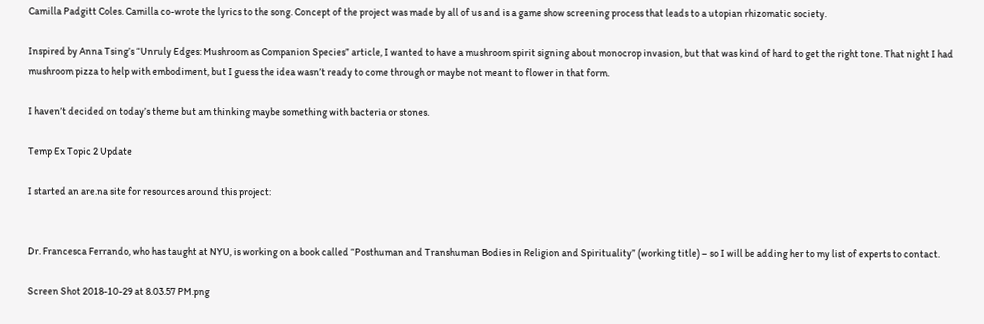Camilla Padgitt Coles. Camilla co-wrote the lyrics to the song. Concept of the project was made by all of us and is a game show screening process that leads to a utopian rhizomatic society.

Inspired by Anna Tsing’s “Unruly Edges: Mushroom as Companion Species” article, I wanted to have a mushroom spirit signing about monocrop invasion, but that was kind of hard to get the right tone. That night I had mushroom pizza to help with embodiment, but I guess the idea wasn’t ready to come through or maybe not meant to flower in that form.

I haven’t decided on today’s theme but am thinking maybe something with bacteria or stones.

Temp Ex Topic 2 Update

I started an are.na site for resources around this project:


Dr. Francesca Ferrando, who has taught at NYU, is working on a book called “Posthuman and Transhuman Bodies in Religion and Spirituality” (working title) – so I will be adding her to my list of experts to contact.

Screen Shot 2018-10-29 at 8.03.57 PM.png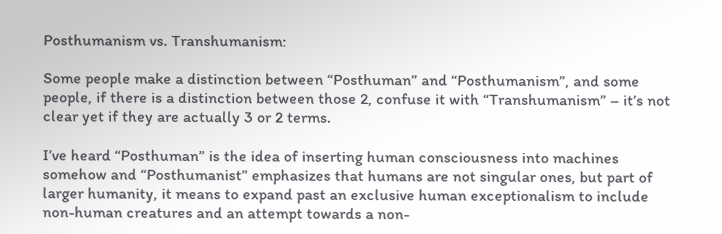Posthumanism vs. Transhumanism:

Some people make a distinction between “Posthuman” and “Posthumanism”, and some people, if there is a distinction between those 2, confuse it with “Transhumanism” – it’s not clear yet if they are actually 3 or 2 terms.

I’ve heard “Posthuman” is the idea of inserting human consciousness into machines somehow and “Posthumanist” emphasizes that humans are not singular ones, but part of larger humanity, it means to expand past an exclusive human exceptionalism to include non-human creatures and an attempt towards a non-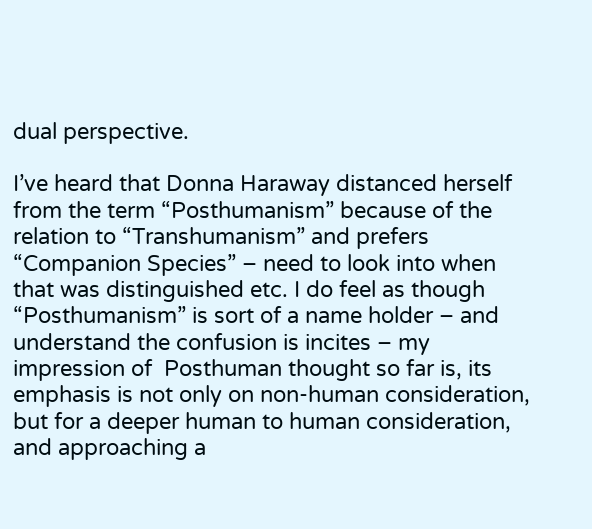dual perspective.

I’ve heard that Donna Haraway distanced herself from the term “Posthumanism” because of the relation to “Transhumanism” and prefers “Companion Species” – need to look into when that was distinguished etc. I do feel as though “Posthumanism” is sort of a name holder – and understand the confusion is incites – my impression of  Posthuman thought so far is, its emphasis is not only on non-human consideration, but for a deeper human to human consideration, and approaching a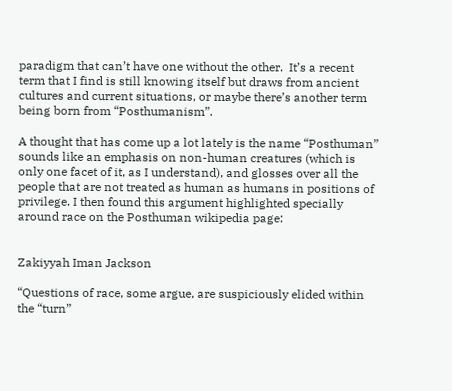paradigm that can’t have one without the other.  It’s a recent term that I find is still knowing itself but draws from ancient cultures and current situations, or maybe there’s another term being born from “Posthumanism”.

A thought that has come up a lot lately is the name “Posthuman” sounds like an emphasis on non-human creatures (which is only one facet of it, as I understand), and glosses over all the people that are not treated as human as humans in positions of privilege. I then found this argument highlighted specially around race on the Posthuman wikipedia page:


Zakiyyah Iman Jackson

“Questions of race, some argue, are suspiciously elided within the “turn”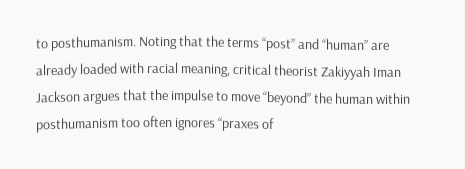to posthumanism. Noting that the terms “post” and “human” are already loaded with racial meaning, critical theorist Zakiyyah Iman Jackson argues that the impulse to move “beyond” the human within posthumanism too often ignores “praxes of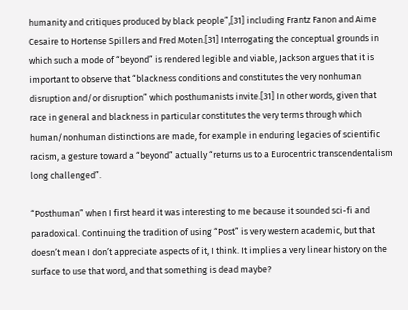humanity and critiques produced by black people”,[31] including Frantz Fanon and Aime Cesaire to Hortense Spillers and Fred Moten.[31] Interrogating the conceptual grounds in which such a mode of “beyond” is rendered legible and viable, Jackson argues that it is important to observe that “blackness conditions and constitutes the very nonhuman disruption and/or disruption” which posthumanists invite.[31] In other words, given that race in general and blackness in particular constitutes the very terms through which human/nonhuman distinctions are made, for example in enduring legacies of scientific racism, a gesture toward a “beyond” actually “returns us to a Eurocentric transcendentalism long challenged”.

“Posthuman” when I first heard it was interesting to me because it sounded sci-fi and paradoxical. Continuing the tradition of using “Post” is very western academic, but that doesn’t mean I don’t appreciate aspects of it, I think. It implies a very linear history on the surface to use that word, and that something is dead maybe?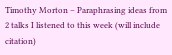Timothy Morton – Paraphrasing ideas from 2 talks I listened to this week (will include citation)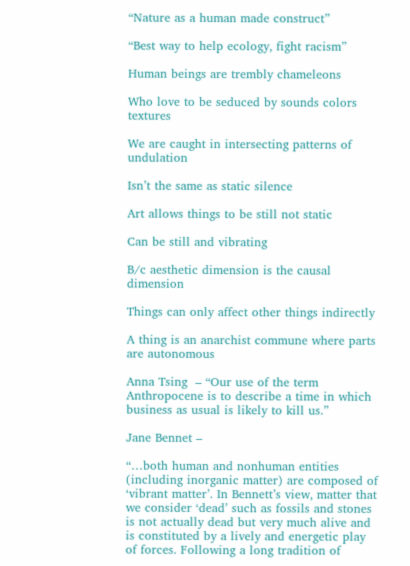“Nature as a human made construct”

“Best way to help ecology, fight racism”

Human beings are trembly chameleons

Who love to be seduced by sounds colors textures

We are caught in intersecting patterns of undulation

Isn’t the same as static silence

Art allows things to be still not static

Can be still and vibrating

B/c aesthetic dimension is the causal dimension

Things can only affect other things indirectly

A thing is an anarchist commune where parts are autonomous

Anna Tsing  – “Our use of the term Anthropocene is to describe a time in which business as usual is likely to kill us.”

Jane Bennet –

“…both human and nonhuman entities (including inorganic matter) are composed of ‘vibrant matter’. In Bennett’s view, matter that we consider ‘dead’ such as fossils and stones is not actually dead but very much alive and is constituted by a lively and energetic play of forces. Following a long tradition of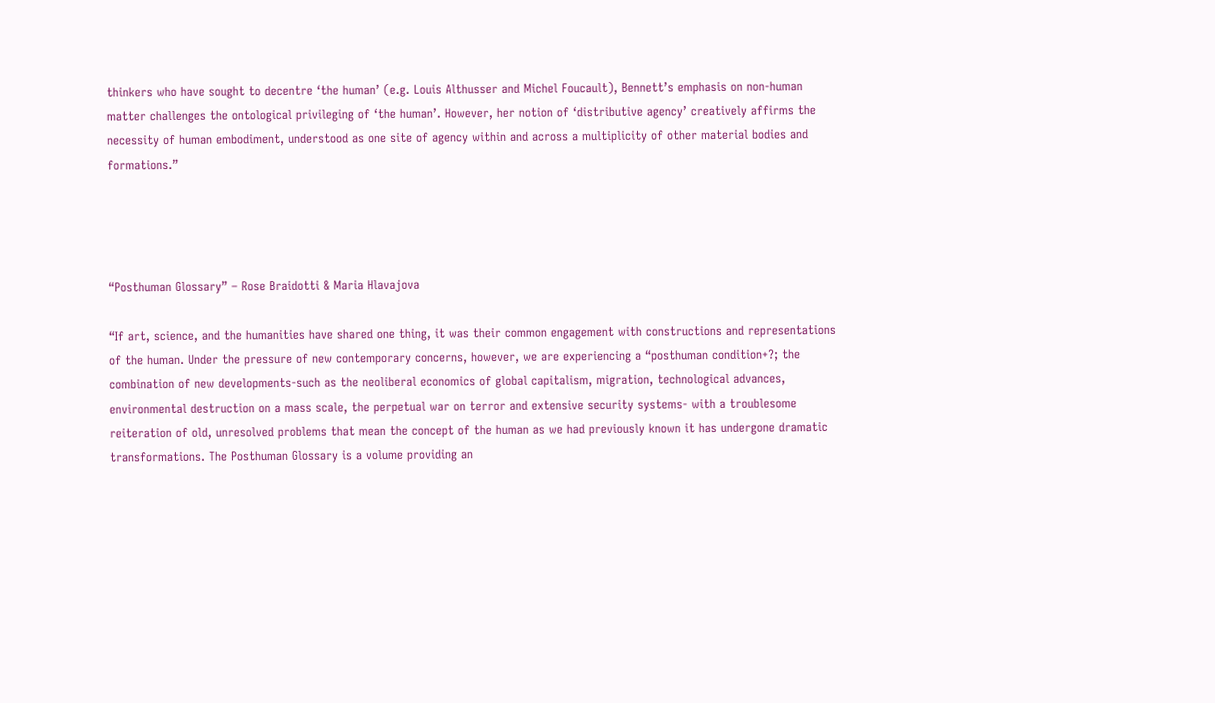thinkers who have sought to decentre ‘the human’ (e.g. Louis Althusser and Michel Foucault), Bennett’s emphasis on non-human matter challenges the ontological privileging of ‘the human’. However, her notion of ‘distributive agency’ creatively affirms the necessity of human embodiment, understood as one site of agency within and across a multiplicity of other material bodies and formations.”




“Posthuman Glossary” – Rose Braidotti & Maria Hlavajova

“If art, science, and the humanities have shared one thing, it was their common engagement with constructions and representations of the human. Under the pressure of new contemporary concerns, however, we are experiencing a “posthuman condition+?; the combination of new developments-such as the neoliberal economics of global capitalism, migration, technological advances, environmental destruction on a mass scale, the perpetual war on terror and extensive security systems- with a troublesome reiteration of old, unresolved problems that mean the concept of the human as we had previously known it has undergone dramatic transformations. The Posthuman Glossary is a volume providing an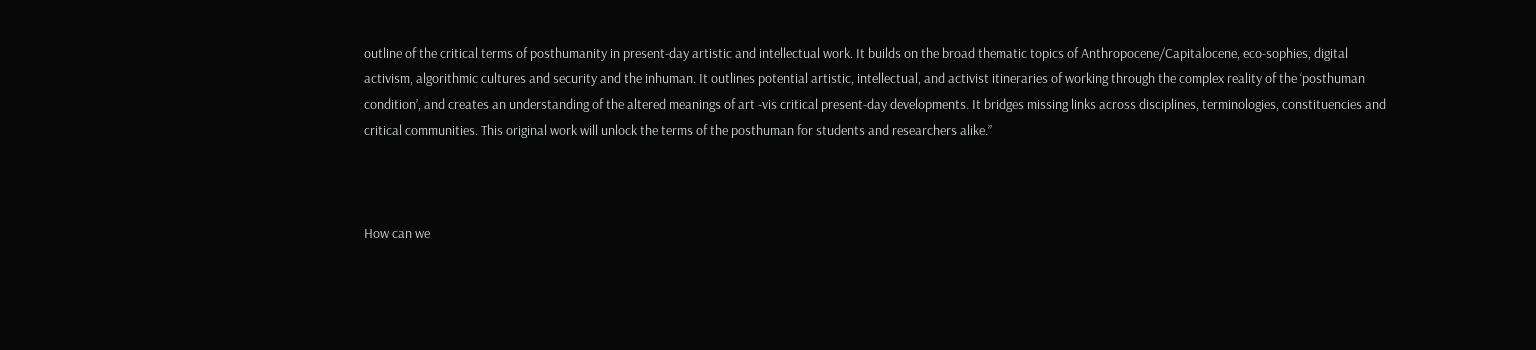outline of the critical terms of posthumanity in present-day artistic and intellectual work. It builds on the broad thematic topics of Anthropocene/Capitalocene, eco-sophies, digital activism, algorithmic cultures and security and the inhuman. It outlines potential artistic, intellectual, and activist itineraries of working through the complex reality of the ‘posthuman condition’, and creates an understanding of the altered meanings of art -vis critical present-day developments. It bridges missing links across disciplines, terminologies, constituencies and critical communities. This original work will unlock the terms of the posthuman for students and researchers alike.”



How can we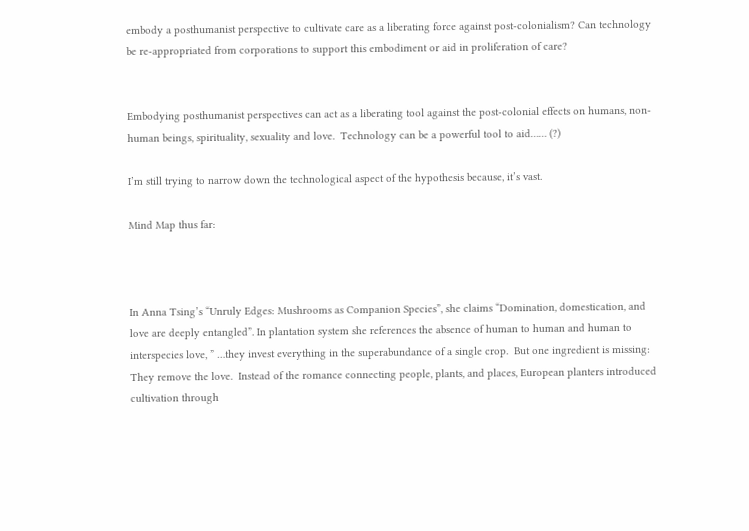embody a posthumanist perspective to cultivate care as a liberating force against post-colonialism? Can technology be re-appropriated from corporations to support this embodiment or aid in proliferation of care?


Embodying posthumanist perspectives can act as a liberating tool against the post-colonial effects on humans, non-human beings, spirituality, sexuality and love.  Technology can be a powerful tool to aid…… (?)

I’m still trying to narrow down the technological aspect of the hypothesis because, it’s vast.

Mind Map thus far:



In Anna Tsing’s “Unruly Edges: Mushrooms as Companion Species”, she claims “Domination, domestication, and love are deeply entangled”. In plantation system she references the absence of human to human and human to interspecies love, ” …they invest everything in the superabundance of a single crop.  But one ingredient is missing: They remove the love.  Instead of the romance connecting people, plants, and places, European planters introduced cultivation through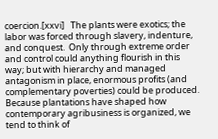coercion.[xxvi]   The plants were exotics; the labor was forced through slavery, indenture, and conquest.  Only through extreme order and control could anything flourish in this way; but with hierarchy and managed antagonism in place, enormous profits (and complementary poverties) could be produced.  Because plantations have shaped how contemporary agribusiness is organized, we tend to think of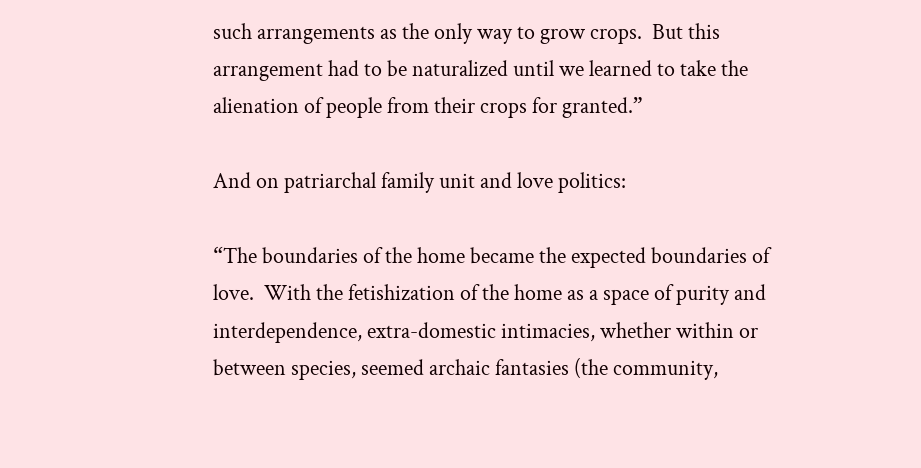such arrangements as the only way to grow crops.  But this arrangement had to be naturalized until we learned to take the alienation of people from their crops for granted.”

And on patriarchal family unit and love politics:

“The boundaries of the home became the expected boundaries of love.  With the fetishization of the home as a space of purity and interdependence, extra-domestic intimacies, whether within or between species, seemed archaic fantasies (the community,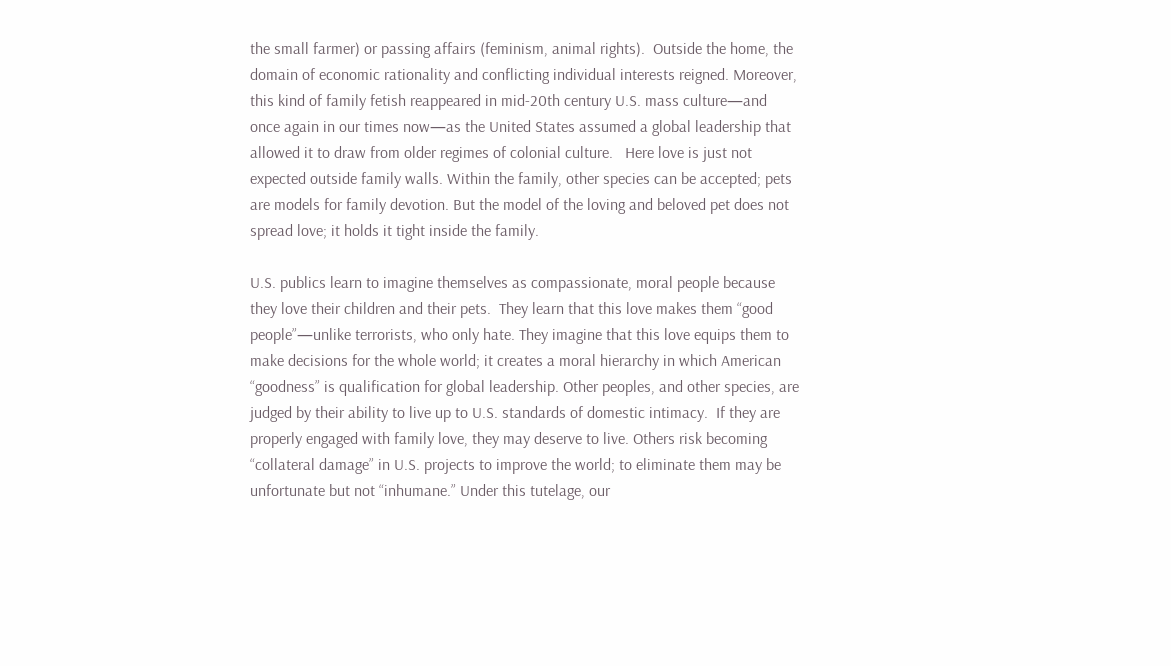the small farmer) or passing affairs (feminism, animal rights).  Outside the home, the domain of economic rationality and conflicting individual interests reigned. Moreover, this kind of family fetish reappeared in mid-20th century U.S. mass culture—and once again in our times now—as the United States assumed a global leadership that allowed it to draw from older regimes of colonial culture.   Here love is just not expected outside family walls. Within the family, other species can be accepted; pets are models for family devotion. But the model of the loving and beloved pet does not spread love; it holds it tight inside the family.

U.S. publics learn to imagine themselves as compassionate, moral people because they love their children and their pets.  They learn that this love makes them “good people”—unlike terrorists, who only hate. They imagine that this love equips them to make decisions for the whole world; it creates a moral hierarchy in which American “goodness” is qualification for global leadership. Other peoples, and other species, are judged by their ability to live up to U.S. standards of domestic intimacy.  If they are properly engaged with family love, they may deserve to live. Others risk becoming “collateral damage” in U.S. projects to improve the world; to eliminate them may be unfortunate but not “inhumane.” Under this tutelage, our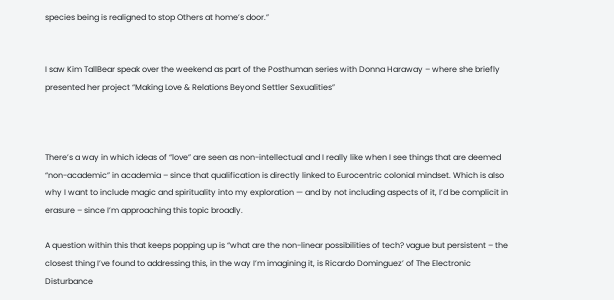species being is realigned to stop Others at home’s door.”


I saw Kim TallBear speak over the weekend as part of the Posthuman series with Donna Haraway – where she briefly presented her project “Making Love & Relations Beyond Settler Sexualities”



There’s a way in which ideas of “love” are seen as non-intellectual and I really like when I see things that are deemed “non-academic” in academia – since that qualification is directly linked to Eurocentric colonial mindset. Which is also why I want to include magic and spirituality into my exploration — and by not including aspects of it, I’d be complicit in erasure – since I’m approaching this topic broadly.

A question within this that keeps popping up is “what are the non-linear possibilities of tech? vague but persistent – the closest thing I’ve found to addressing this, in the way I’m imagining it, is Ricardo Dominguez’ of The Electronic Disturbance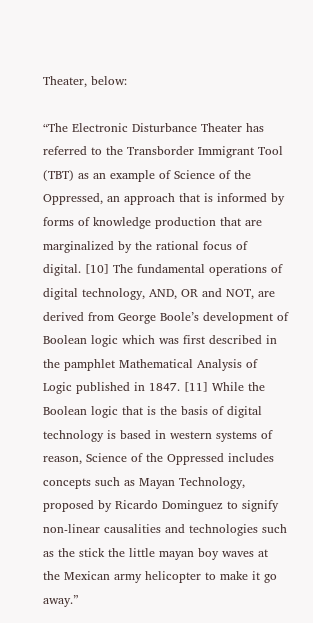Theater, below:

“The Electronic Disturbance Theater has referred to the Transborder Immigrant Tool (TBT) as an example of Science of the Oppressed, an approach that is informed by forms of knowledge production that are marginalized by the rational focus of digital. [10] The fundamental operations of digital technology, AND, OR and NOT, are derived from George Boole’s development of Boolean logic which was first described in the pamphlet Mathematical Analysis of Logic published in 1847. [11] While the Boolean logic that is the basis of digital technology is based in western systems of reason, Science of the Oppressed includes concepts such as Mayan Technology, proposed by Ricardo Dominguez to signify non-linear causalities and technologies such as the stick the little mayan boy waves at the Mexican army helicopter to make it go away.”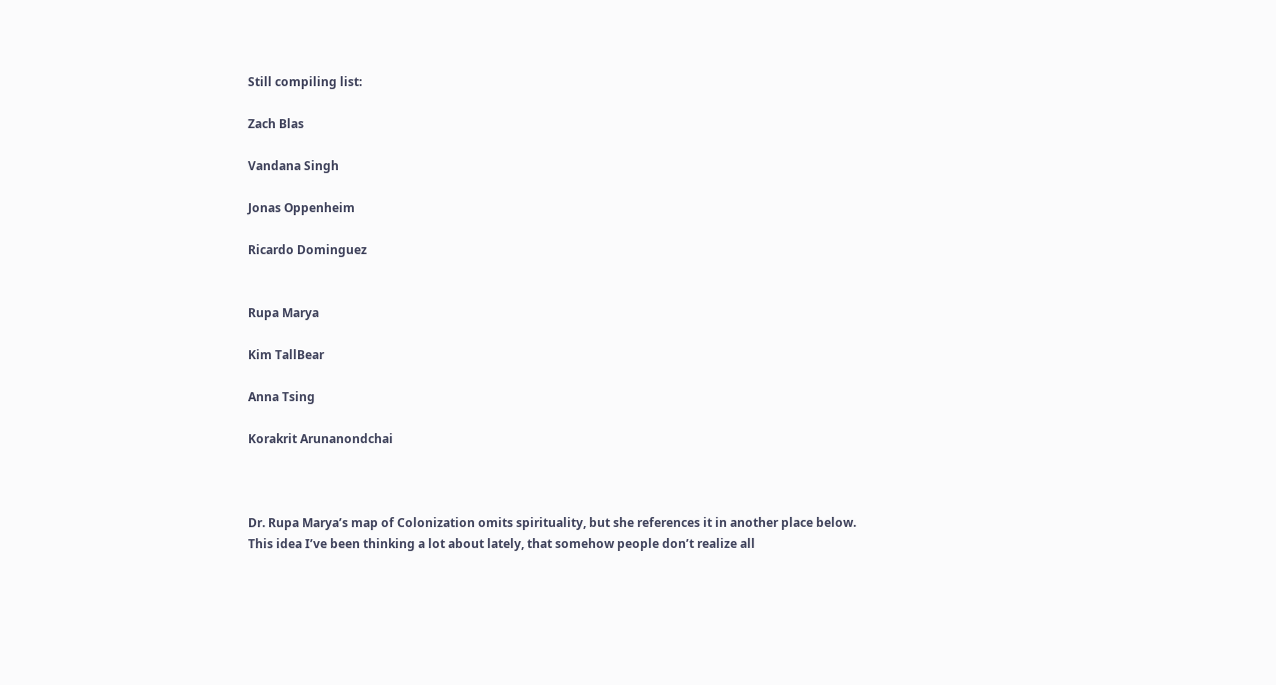Still compiling list:

Zach Blas

Vandana Singh

Jonas Oppenheim

Ricardo Dominguez


Rupa Marya

Kim TallBear

Anna Tsing

Korakrit Arunanondchai



Dr. Rupa Marya’s map of Colonization omits spirituality, but she references it in another place below. This idea I’ve been thinking a lot about lately, that somehow people don’t realize all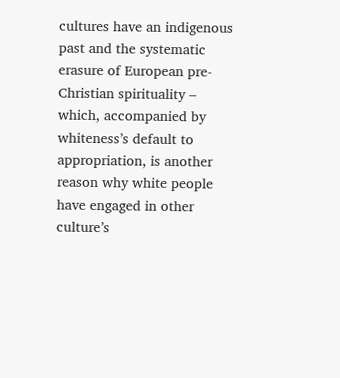cultures have an indigenous past and the systematic erasure of European pre-Christian spirituality – which, accompanied by whiteness’s default to appropriation, is another reason why white people have engaged in other culture’s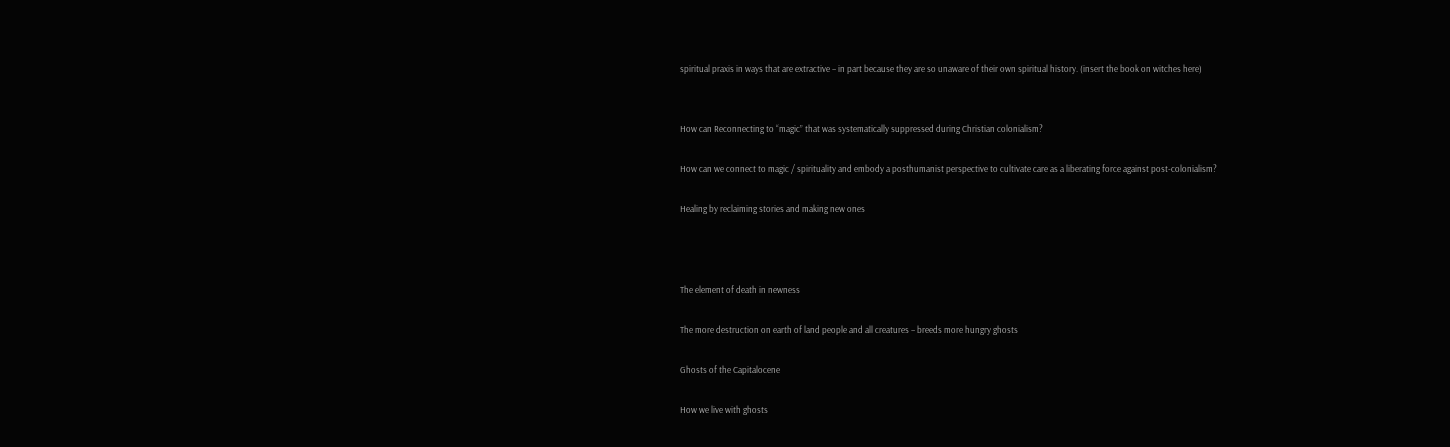spiritual praxis in ways that are extractive – in part because they are so unaware of their own spiritual history. (insert the book on witches here)


How can Reconnecting to “magic” that was systematically suppressed during Christian colonialism?

How can we connect to magic / spirituality and embody a posthumanist perspective to cultivate care as a liberating force against post-colonialism?

Healing by reclaiming stories and making new ones



The element of death in newness

The more destruction on earth of land people and all creatures – breeds more hungry ghosts

Ghosts of the Capitalocene

How we live with ghosts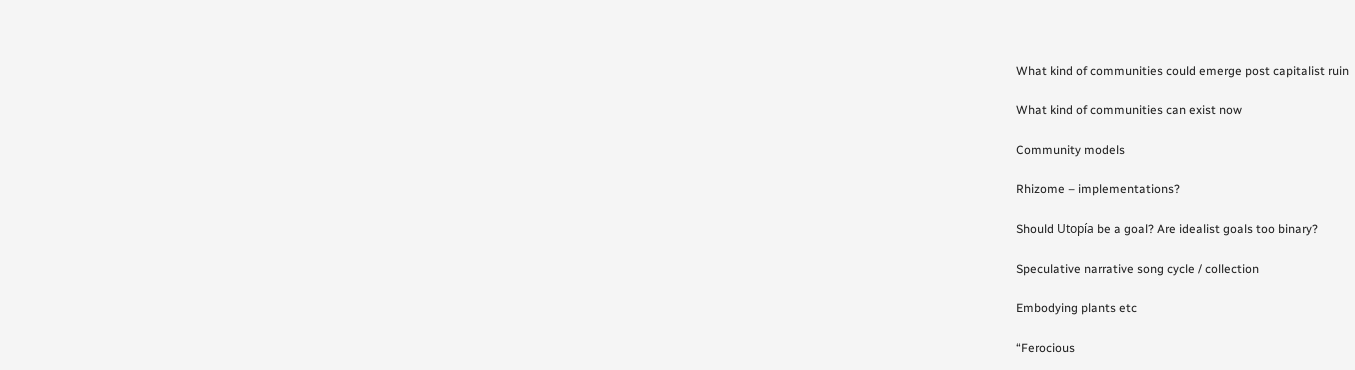What kind of communities could emerge post capitalist ruin

What kind of communities can exist now

Community models

Rhizome – implementations?

Should Utopía be a goal? Are idealist goals too binary?

Speculative narrative song cycle / collection

Embodying plants etc

“Ferocious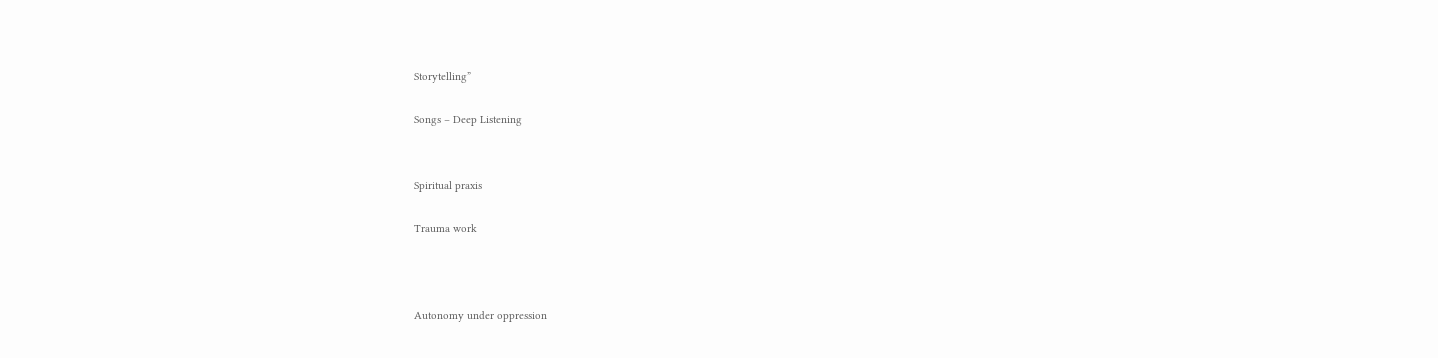Storytelling”

Songs – Deep Listening


Spiritual praxis

Trauma work



Autonomy under oppression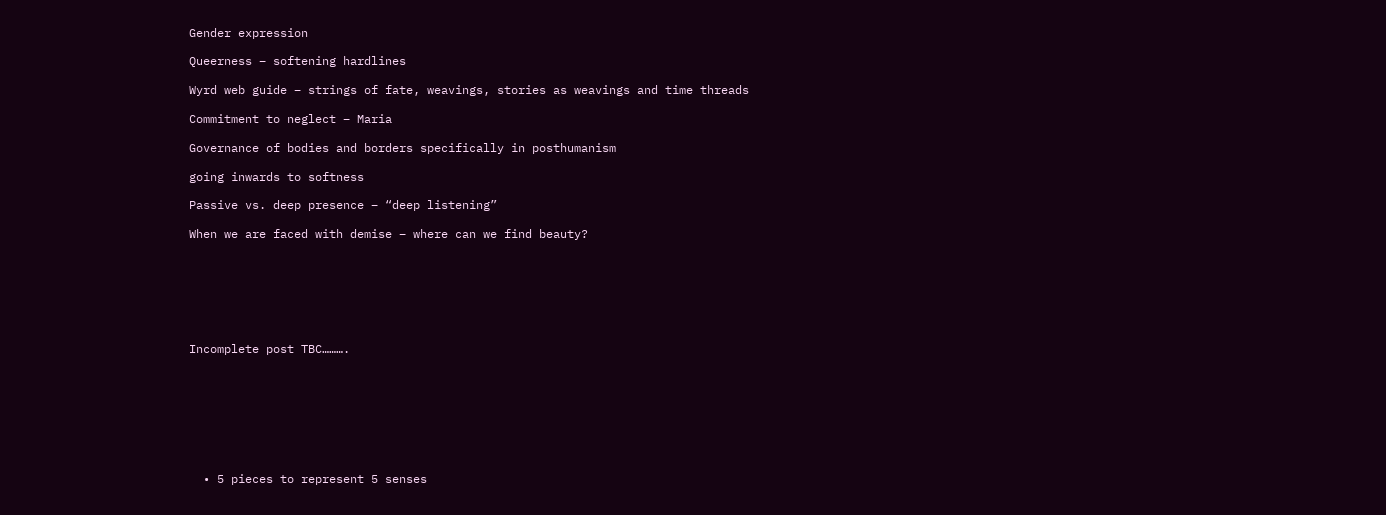Gender expression

Queerness – softening hardlines

Wyrd web guide – strings of fate, weavings, stories as weavings and time threads

Commitment to neglect – Maria

Governance of bodies and borders specifically in posthumanism

going inwards to softness

Passive vs. deep presence – “deep listening”

When we are faced with demise – where can we find beauty?







Incomplete post TBC……….








  • 5 pieces to represent 5 senses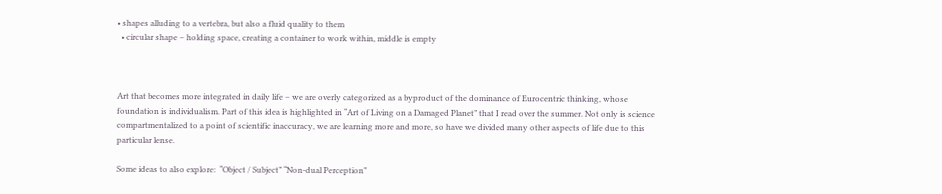• shapes alluding to a vertebra, but also a fluid quality to them
  • circular shape – holding space, creating a container to work within, middle is empty



Art that becomes more integrated in daily life – we are overly categorized as a byproduct of the dominance of Eurocentric thinking, whose foundation is individualism. Part of this idea is highlighted in “Art of Living on a Damaged Planet” that I read over the summer. Not only is science compartmentalized to a point of scientific inaccuracy, we are learning more and more, so have we divided many other aspects of life due to this particular lense.

Some ideas to also explore:  “Object / Subject” “Non-dual Perception”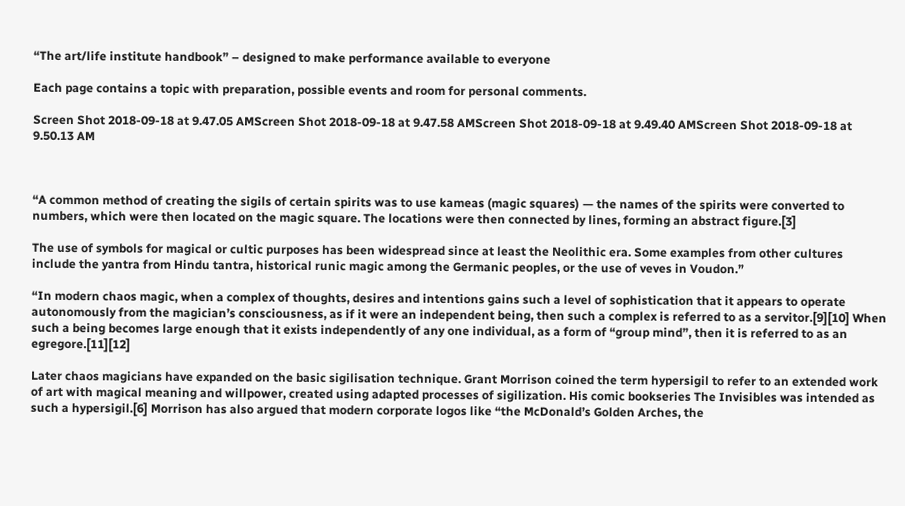“The art/life institute handbook” – designed to make performance available to everyone

Each page contains a topic with preparation, possible events and room for personal comments.

Screen Shot 2018-09-18 at 9.47.05 AMScreen Shot 2018-09-18 at 9.47.58 AMScreen Shot 2018-09-18 at 9.49.40 AMScreen Shot 2018-09-18 at 9.50.13 AM



“A common method of creating the sigils of certain spirits was to use kameas (magic squares) — the names of the spirits were converted to numbers, which were then located on the magic square. The locations were then connected by lines, forming an abstract figure.[3]

The use of symbols for magical or cultic purposes has been widespread since at least the Neolithic era. Some examples from other cultures include the yantra from Hindu tantra, historical runic magic among the Germanic peoples, or the use of veves in Voudon.”

“In modern chaos magic, when a complex of thoughts, desires and intentions gains such a level of sophistication that it appears to operate autonomously from the magician’s consciousness, as if it were an independent being, then such a complex is referred to as a servitor.[9][10] When such a being becomes large enough that it exists independently of any one individual, as a form of “group mind”, then it is referred to as an egregore.[11][12]

Later chaos magicians have expanded on the basic sigilisation technique. Grant Morrison coined the term hypersigil to refer to an extended work of art with magical meaning and willpower, created using adapted processes of sigilization. His comic bookseries The Invisibles was intended as such a hypersigil.[6] Morrison has also argued that modern corporate logos like “the McDonald’s Golden Arches, the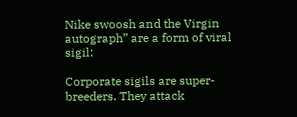Nike swoosh and the Virgin autograph” are a form of viral sigil:

Corporate sigils are super-breeders. They attack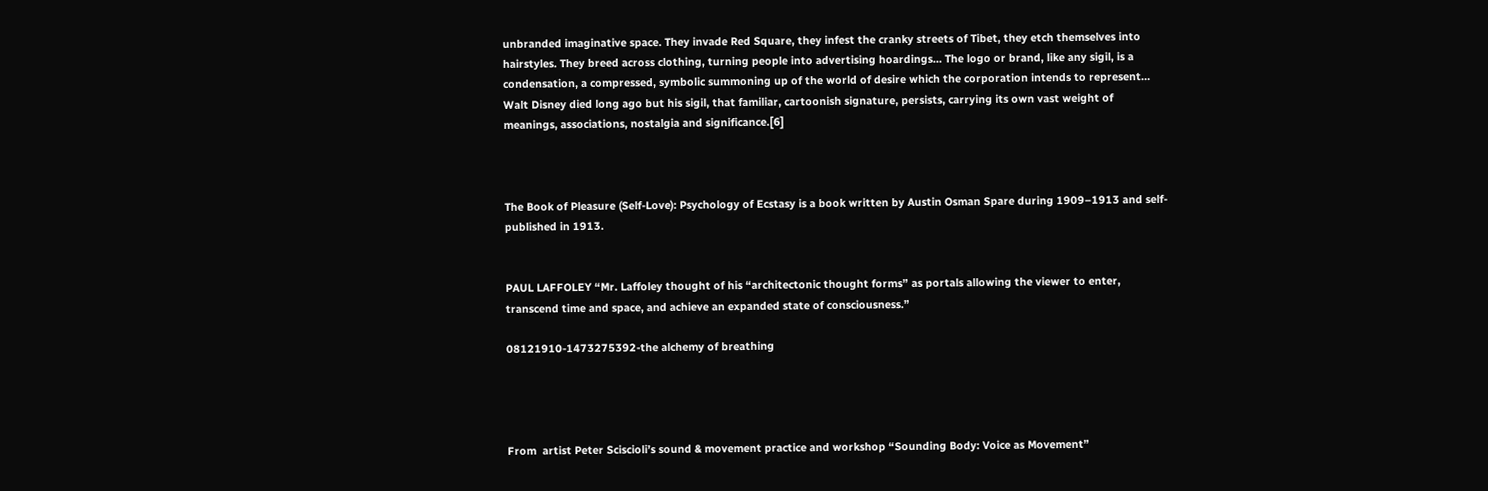unbranded imaginative space. They invade Red Square, they infest the cranky streets of Tibet, they etch themselves into hairstyles. They breed across clothing, turning people into advertising hoardings… The logo or brand, like any sigil, is a condensation, a compressed, symbolic summoning up of the world of desire which the corporation intends to represent… Walt Disney died long ago but his sigil, that familiar, cartoonish signature, persists, carrying its own vast weight of meanings, associations, nostalgia and significance.[6]



The Book of Pleasure (Self-Love): Psychology of Ecstasy is a book written by Austin Osman Spare during 1909–1913 and self-published in 1913.


PAUL LAFFOLEY “Mr. Laffoley thought of his “architectonic thought forms” as portals allowing the viewer to enter, transcend time and space, and achieve an expanded state of consciousness.”

08121910-1473275392-the alchemy of breathing




From  artist Peter Sciscioli’s sound & movement practice and workshop “Sounding Body: Voice as Movement”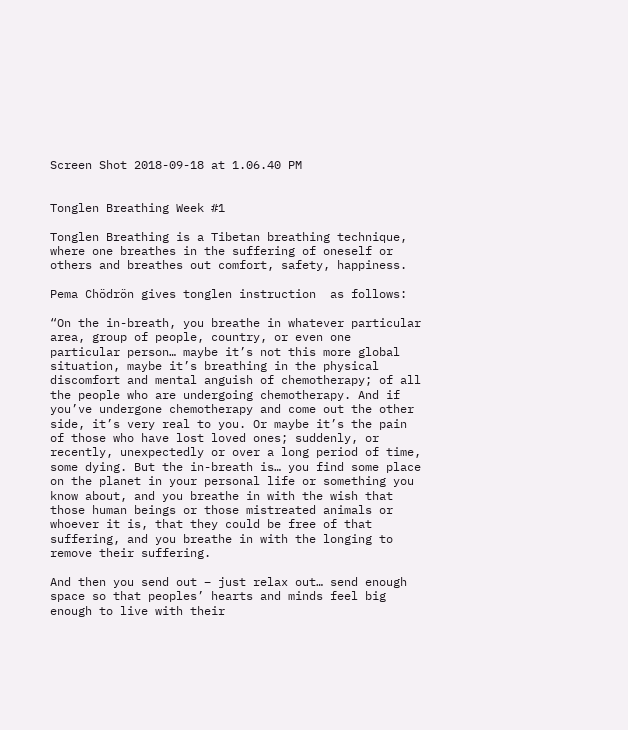Screen Shot 2018-09-18 at 1.06.40 PM


Tonglen Breathing Week #1

Tonglen Breathing is a Tibetan breathing technique, where one breathes in the suffering of oneself or others and breathes out comfort, safety, happiness.

Pema Chödrön gives tonglen instruction  as follows:

“On the in-breath, you breathe in whatever particular area, group of people, country, or even one particular person… maybe it’s not this more global situation, maybe it’s breathing in the physical discomfort and mental anguish of chemotherapy; of all the people who are undergoing chemotherapy. And if you’ve undergone chemotherapy and come out the other side, it’s very real to you. Or maybe it’s the pain of those who have lost loved ones; suddenly, or recently, unexpectedly or over a long period of time, some dying. But the in-breath is… you find some place on the planet in your personal life or something you know about, and you breathe in with the wish that those human beings or those mistreated animals or whoever it is, that they could be free of that suffering, and you breathe in with the longing to remove their suffering.

And then you send out – just relax out… send enough space so that peoples’ hearts and minds feel big enough to live with their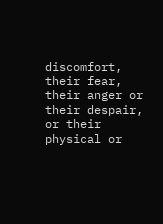discomfort, their fear, their anger or their despair, or their physical or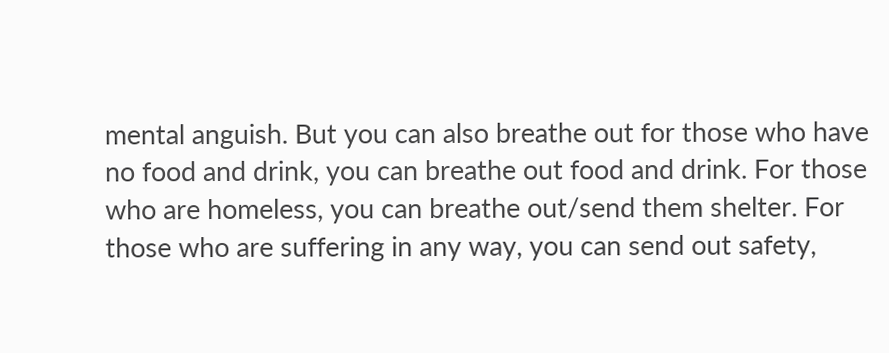mental anguish. But you can also breathe out for those who have no food and drink, you can breathe out food and drink. For those who are homeless, you can breathe out/send them shelter. For those who are suffering in any way, you can send out safety,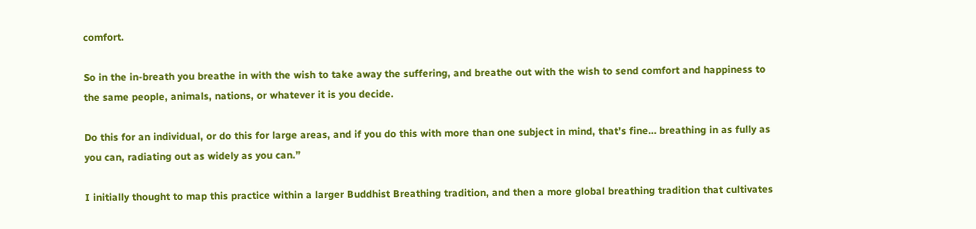comfort.

So in the in-breath you breathe in with the wish to take away the suffering, and breathe out with the wish to send comfort and happiness to the same people, animals, nations, or whatever it is you decide.

Do this for an individual, or do this for large areas, and if you do this with more than one subject in mind, that’s fine… breathing in as fully as you can, radiating out as widely as you can.”

I initially thought to map this practice within a larger Buddhist Breathing tradition, and then a more global breathing tradition that cultivates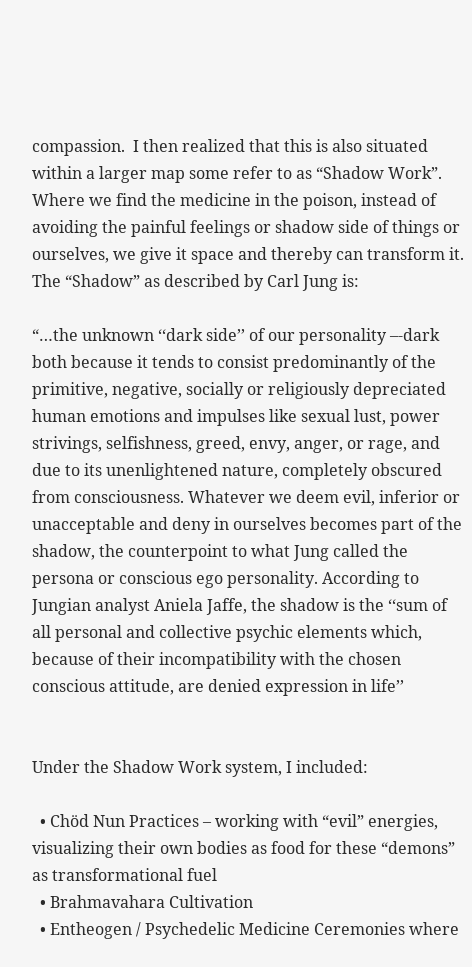compassion.  I then realized that this is also situated within a larger map some refer to as “Shadow Work”. Where we find the medicine in the poison, instead of avoiding the painful feelings or shadow side of things or ourselves, we give it space and thereby can transform it.  The “Shadow” as described by Carl Jung is:

“…the unknown ‘‘dark side’’ of our personality –-dark both because it tends to consist predominantly of the primitive, negative, socially or religiously depreciated human emotions and impulses like sexual lust, power strivings, selfishness, greed, envy, anger, or rage, and due to its unenlightened nature, completely obscured from consciousness. Whatever we deem evil, inferior or unacceptable and deny in ourselves becomes part of the shadow, the counterpoint to what Jung called the persona or conscious ego personality. According to Jungian analyst Aniela Jaffe, the shadow is the ‘‘sum of all personal and collective psychic elements which, because of their incompatibility with the chosen conscious attitude, are denied expression in life’’


Under the Shadow Work system, I included:

  • Chöd Nun Practices – working with “evil” energies, visualizing their own bodies as food for these “demons” as transformational fuel
  • Brahmavahara Cultivation
  • Entheogen / Psychedelic Medicine Ceremonies where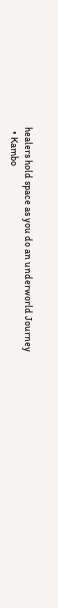healers hold space as you do an underworld Journey
  • Kambo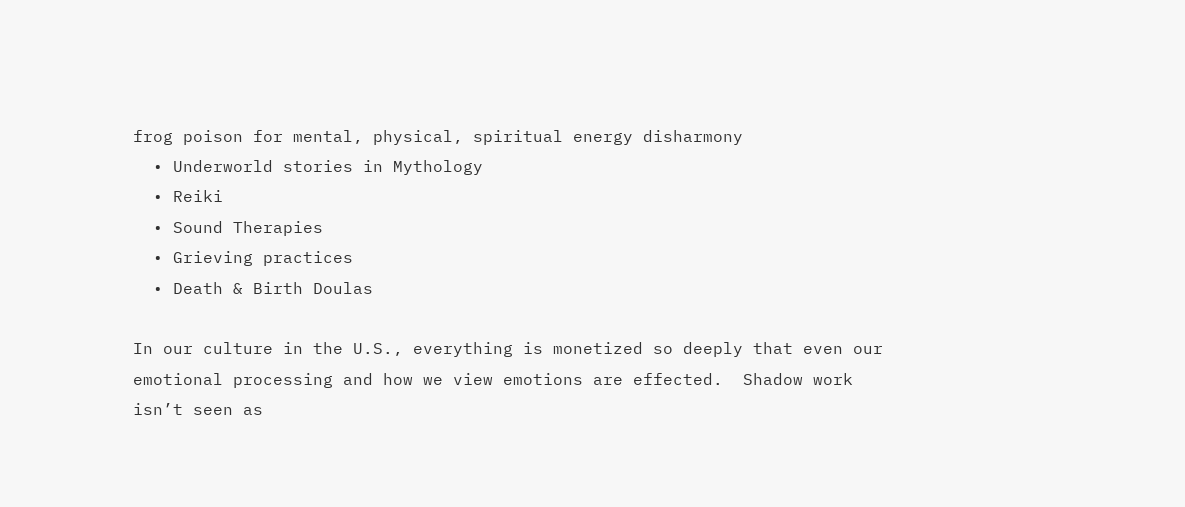frog poison for mental, physical, spiritual energy disharmony
  • Underworld stories in Mythology
  • Reiki
  • Sound Therapies
  • Grieving practices
  • Death & Birth Doulas

In our culture in the U.S., everything is monetized so deeply that even our emotional processing and how we view emotions are effected.  Shadow work isn’t seen as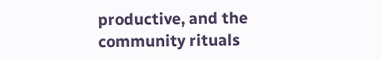productive, and the community rituals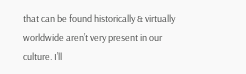that can be found historically & virtually worldwide aren’t very present in our culture. I’ll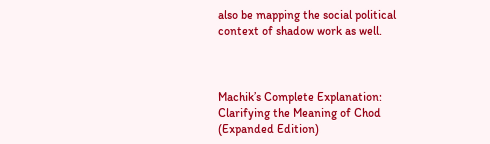also be mapping the social political context of shadow work as well.



Machik’s Complete Explanation: Clarifying the Meaning of Chod (Expanded Edition)